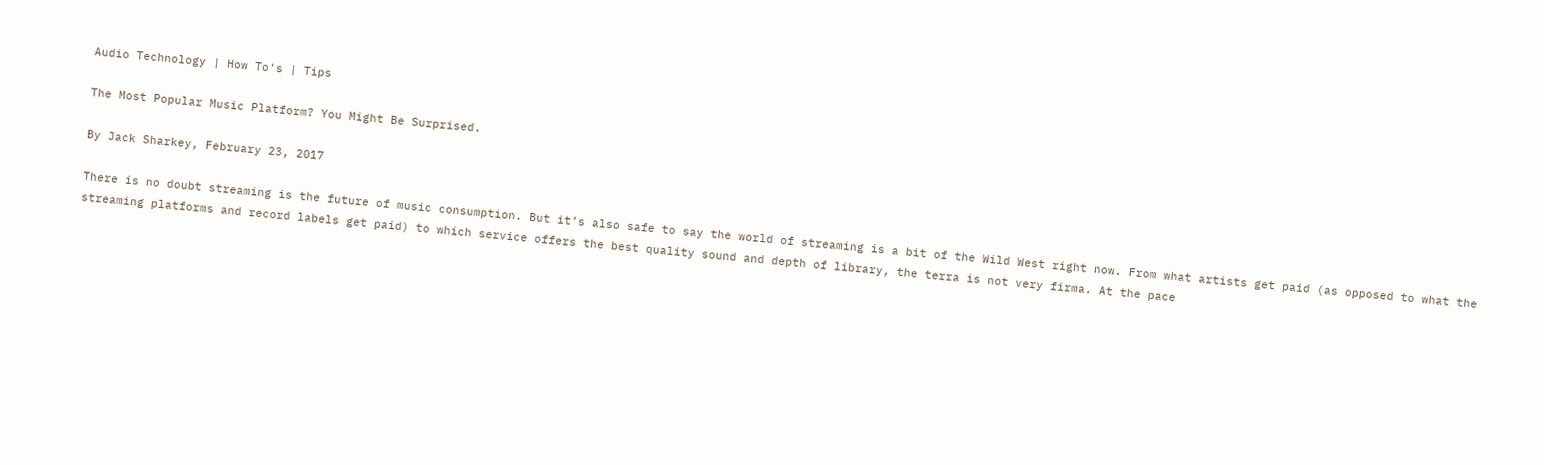Audio Technology | How To's | Tips

The Most Popular Music Platform? You Might Be Surprised.

By Jack Sharkey, February 23, 2017

There is no doubt streaming is the future of music consumption. But it’s also safe to say the world of streaming is a bit of the Wild West right now. From what artists get paid (as opposed to what the streaming platforms and record labels get paid) to which service offers the best quality sound and depth of library, the terra is not very firma. At the pace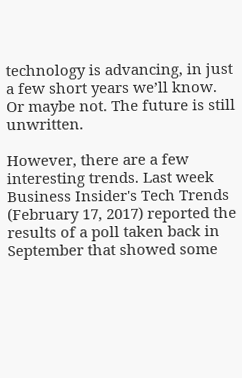technology is advancing, in just a few short years we’ll know. Or maybe not. The future is still unwritten.

However, there are a few interesting trends. Last week Business Insider's Tech Trends (February 17, 2017) reported the results of a poll taken back in September that showed some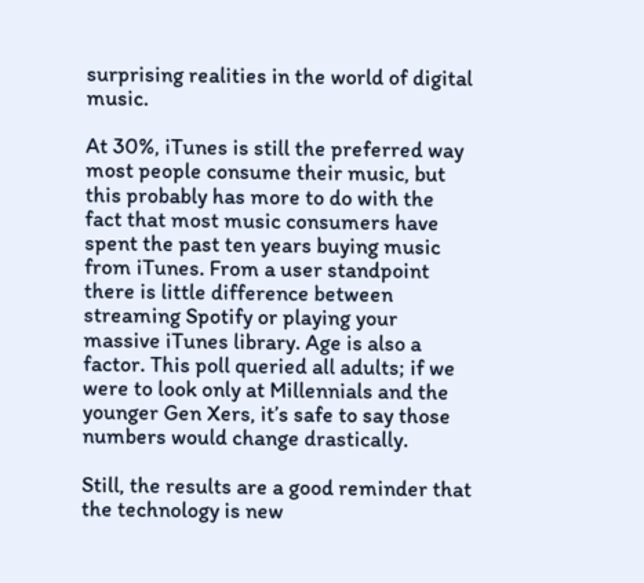surprising realities in the world of digital music.

At 30%, iTunes is still the preferred way most people consume their music, but this probably has more to do with the fact that most music consumers have spent the past ten years buying music from iTunes. From a user standpoint there is little difference between streaming Spotify or playing your massive iTunes library. Age is also a factor. This poll queried all adults; if we were to look only at Millennials and the younger Gen Xers, it’s safe to say those numbers would change drastically.

Still, the results are a good reminder that the technology is new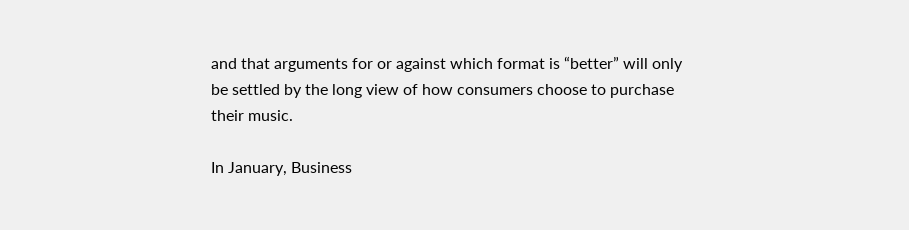and that arguments for or against which format is “better” will only be settled by the long view of how consumers choose to purchase their music.

In January, Business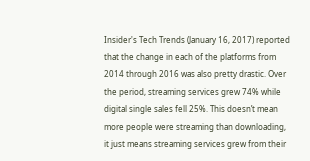Insider's Tech Trends (January 16, 2017) reported that the change in each of the platforms from 2014 through 2016 was also pretty drastic. Over the period, streaming services grew 74% while digital single sales fell 25%. This doesn’t mean more people were streaming than downloading, it just means streaming services grew from their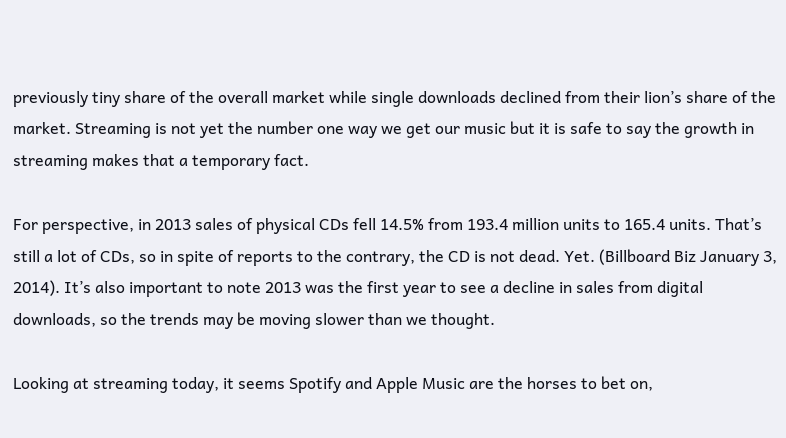previously tiny share of the overall market while single downloads declined from their lion’s share of the market. Streaming is not yet the number one way we get our music but it is safe to say the growth in streaming makes that a temporary fact.

For perspective, in 2013 sales of physical CDs fell 14.5% from 193.4 million units to 165.4 units. That’s still a lot of CDs, so in spite of reports to the contrary, the CD is not dead. Yet. (Billboard Biz January 3, 2014). It’s also important to note 2013 was the first year to see a decline in sales from digital downloads, so the trends may be moving slower than we thought.

Looking at streaming today, it seems Spotify and Apple Music are the horses to bet on,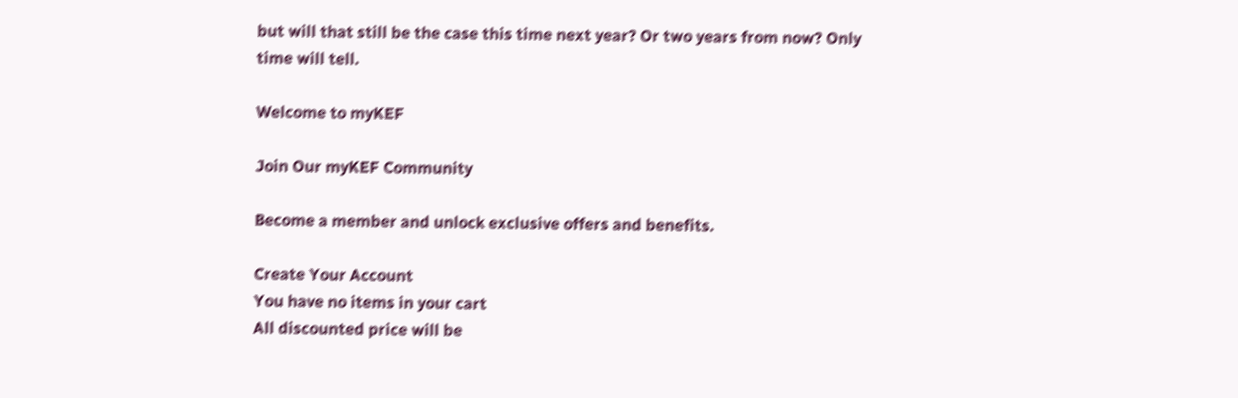but will that still be the case this time next year? Or two years from now? Only time will tell.

Welcome to myKEF

Join Our myKEF Community

Become a member and unlock exclusive offers and benefits.

Create Your Account
You have no items in your cart
All discounted price will be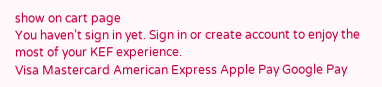show on cart page
You haven’t sign in yet. Sign in or create account to enjoy the most of your KEF experience.
Visa Mastercard American Express Apple Pay Google Pay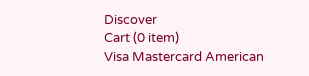Discover
Cart (0 item)
Visa Mastercard American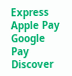Express Apple Pay Google Pay Discover